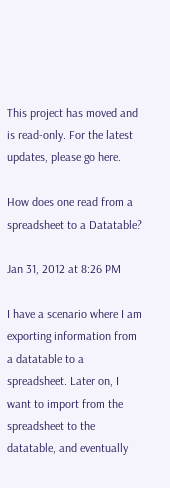This project has moved and is read-only. For the latest updates, please go here.

How does one read from a spreadsheet to a Datatable?

Jan 31, 2012 at 8:26 PM

I have a scenario where I am exporting information from a datatable to a spreadsheet. Later on, I want to import from the spreadsheet to the datatable, and eventually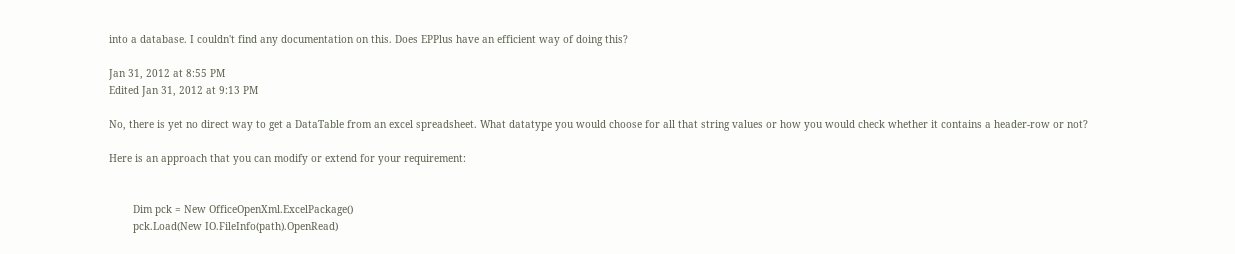into a database. I couldn't find any documentation on this. Does EPPlus have an efficient way of doing this?

Jan 31, 2012 at 8:55 PM
Edited Jan 31, 2012 at 9:13 PM

No, there is yet no direct way to get a DataTable from an excel spreadsheet. What datatype you would choose for all that string values or how you would check whether it contains a header-row or not?

Here is an approach that you can modify or extend for your requirement:


        Dim pck = New OfficeOpenXml.ExcelPackage()
        pck.Load(New IO.FileInfo(path).OpenRead)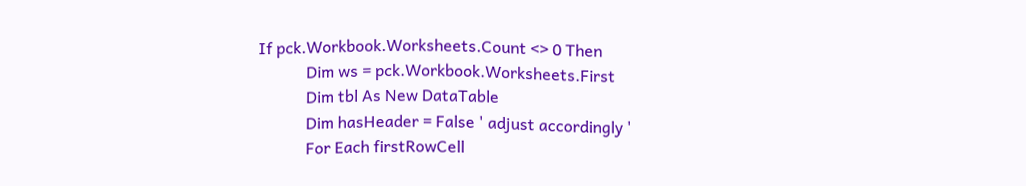If pck.Workbook.Worksheets.Count <> 0 Then
            Dim ws = pck.Workbook.Worksheets.First
            Dim tbl As New DataTable
            Dim hasHeader = False ' adjust accordingly '
            For Each firstRowCell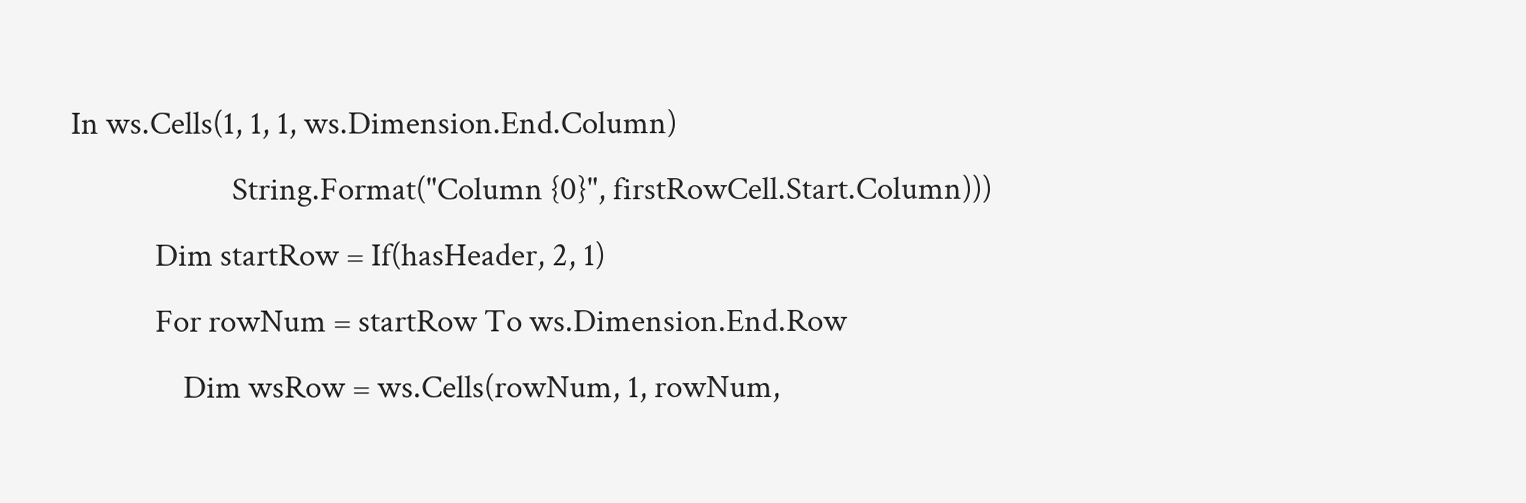In ws.Cells(1, 1, 1, ws.Dimension.End.Column)
                       String.Format("Column {0}", firstRowCell.Start.Column)))
            Dim startRow = If(hasHeader, 2, 1)
            For rowNum = startRow To ws.Dimension.End.Row
                Dim wsRow = ws.Cells(rowNum, 1, rowNum,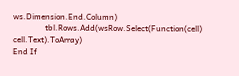ws.Dimension.End.Column)
                tbl.Rows.Add(wsRow.Select(Function(cell) cell.Text).ToArray)
End If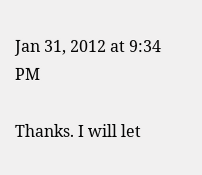Jan 31, 2012 at 9:34 PM

Thanks. I will let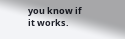you know if it works.